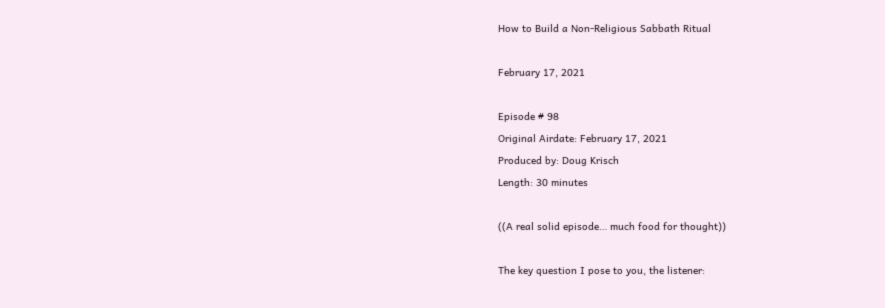How to Build a Non-Religious Sabbath Ritual

February 17, 2021

Episode # 98
Original Airdate: February 17, 2021
Produced by: Doug Krisch
Length: 30 minutes

((A real solid episode… much food for thought))

The key question I pose to you, the listener: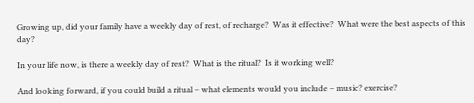Growing up, did your family have a weekly day of rest, of recharge?  Was it effective?  What were the best aspects of this day?

In your life now, is there a weekly day of rest?  What is the ritual?  Is it working well?

And looking forward, if you could build a ritual – what elements would you include – music? exercise?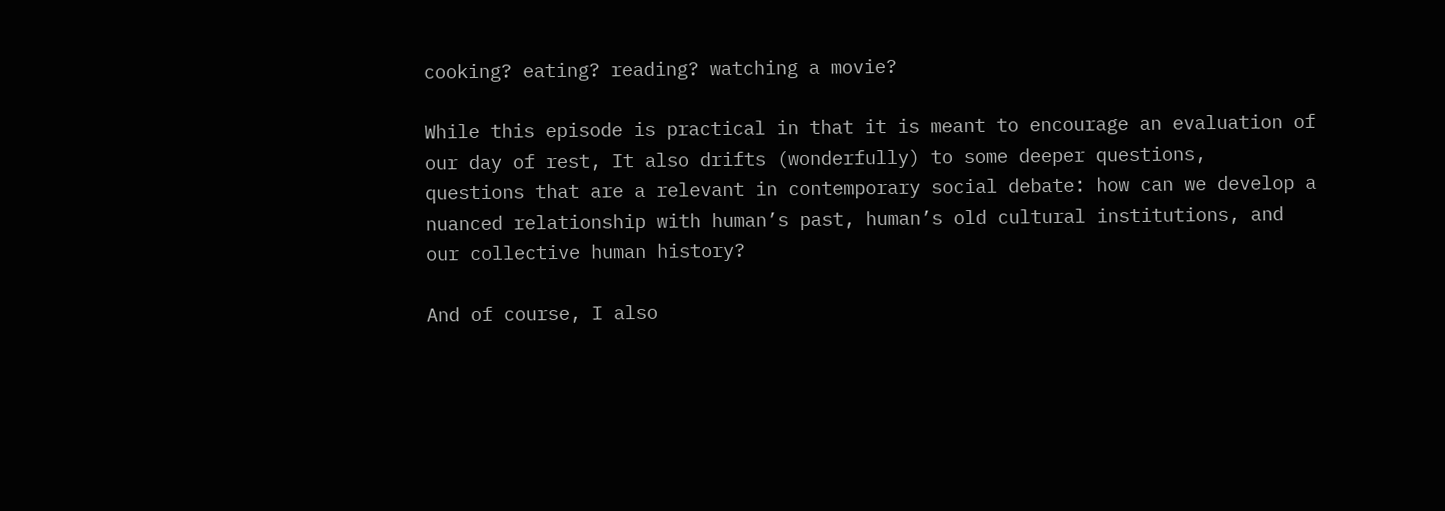cooking? eating? reading? watching a movie?

While this episode is practical in that it is meant to encourage an evaluation of our day of rest, It also drifts (wonderfully) to some deeper questions,  questions that are a relevant in contemporary social debate: how can we develop a nuanced relationship with human’s past, human’s old cultural institutions, and our collective human history?

And of course, I also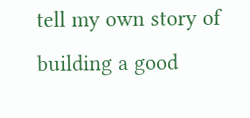tell my own story of building a good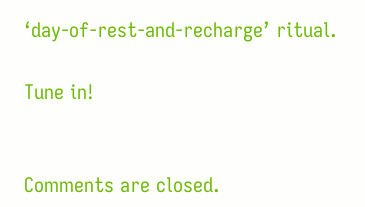‘day-of-rest-and-recharge’ ritual.

Tune in!


Comments are closed.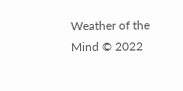Weather of the Mind © 2022